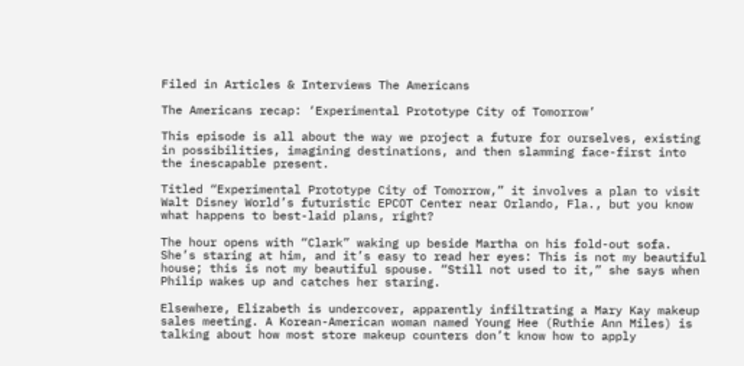Filed in Articles & Interviews The Americans

The Americans recap: ‘Experimental Prototype City of Tomorrow’

This episode is all about the way we project a future for ourselves, existing in possibilities, imagining destinations, and then slamming face-first into the inescapable present.

Titled “Experimental Prototype City of Tomorrow,” it involves a plan to visit Walt Disney World’s futuristic EPCOT Center near Orlando, Fla., but you know what happens to best-laid plans, right?

The hour opens with “Clark” waking up beside Martha on his fold-out sofa. She’s staring at him, and it’s easy to read her eyes: This is not my beautiful house; this is not my beautiful spouse. “Still not used to it,” she says when Philip wakes up and catches her staring.

Elsewhere, Elizabeth is undercover, apparently infiltrating a Mary Kay makeup sales meeting. A Korean-American woman named Young Hee (Ruthie Ann Miles) is talking about how most store makeup counters don’t know how to apply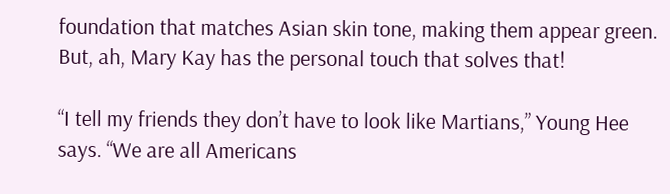foundation that matches Asian skin tone, making them appear green. But, ah, Mary Kay has the personal touch that solves that!

“I tell my friends they don’t have to look like Martians,” Young Hee says. “We are all Americans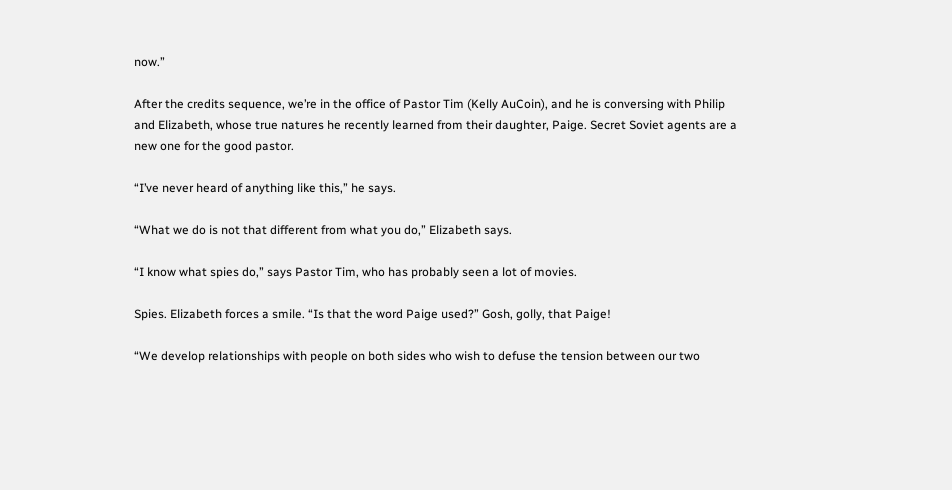now.”

After the credits sequence, we’re in the office of Pastor Tim (Kelly AuCoin), and he is conversing with Philip and Elizabeth, whose true natures he recently learned from their daughter, Paige. Secret Soviet agents are a new one for the good pastor.

“I’ve never heard of anything like this,” he says.

“What we do is not that different from what you do,” Elizabeth says.

“I know what spies do,” says Pastor Tim, who has probably seen a lot of movies.

Spies. Elizabeth forces a smile. “Is that the word Paige used?” Gosh, golly, that Paige!

“We develop relationships with people on both sides who wish to defuse the tension between our two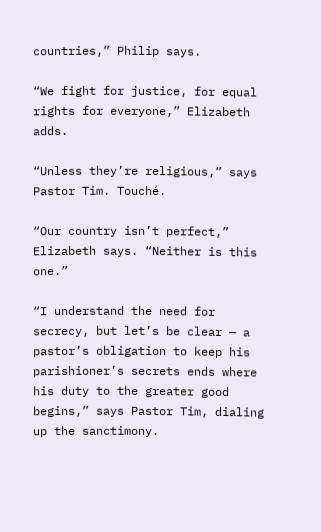countries,” Philip says.

“We fight for justice, for equal rights for everyone,” Elizabeth adds.

“Unless they’re religious,” says Pastor Tim. Touché.

“Our country isn’t perfect,” Elizabeth says. “Neither is this one.”

“I understand the need for secrecy, but let’s be clear — a pastor’s obligation to keep his parishioner’s secrets ends where his duty to the greater good begins,” says Pastor Tim, dialing up the sanctimony.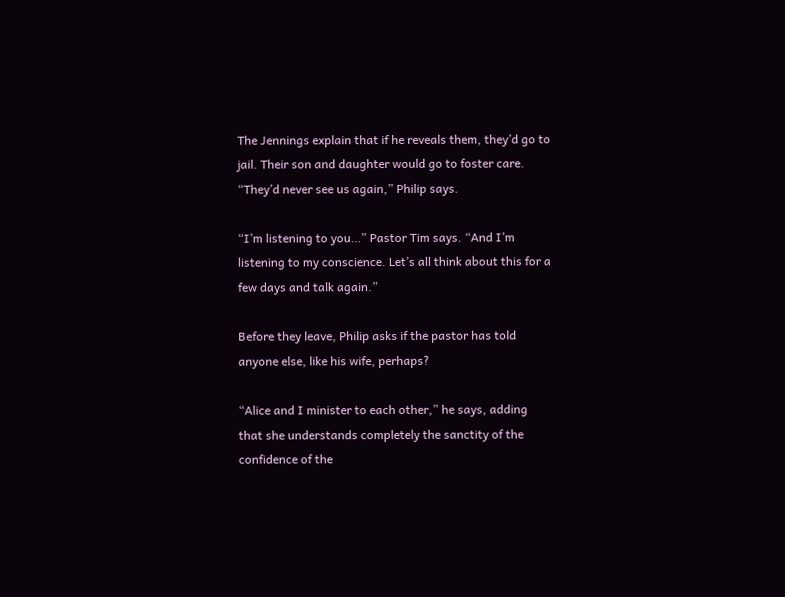The Jennings explain that if he reveals them, they’d go to jail. Their son and daughter would go to foster care. “They’d never see us again,” Philip says.

“I’m listening to you…” Pastor Tim says. “And I’m listening to my conscience. Let’s all think about this for a few days and talk again.”

Before they leave, Philip asks if the pastor has told anyone else, like his wife, perhaps?

“Alice and I minister to each other,” he says, adding that she understands completely the sanctity of the confidence of the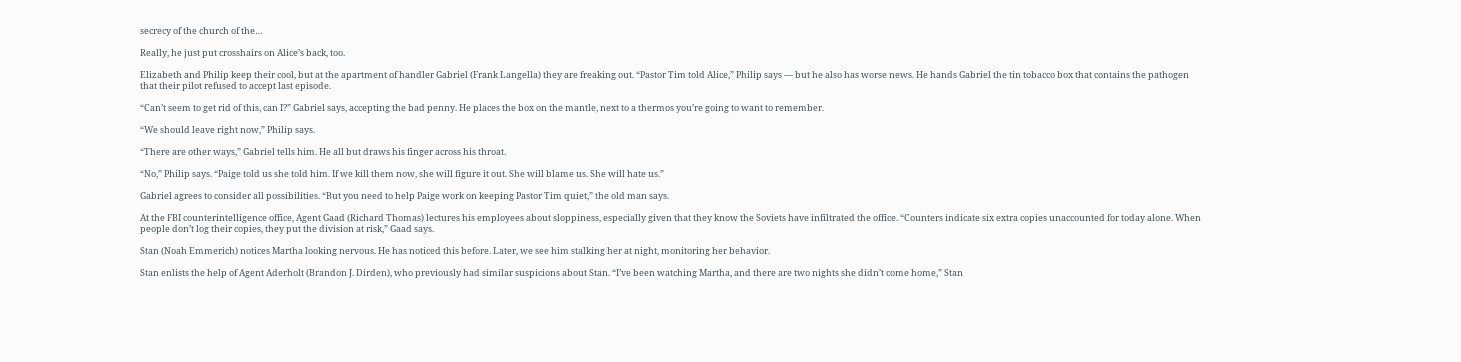secrecy of the church of the…

Really, he just put crosshairs on Alice’s back, too.

Elizabeth and Philip keep their cool, but at the apartment of handler Gabriel (Frank Langella) they are freaking out. “Pastor Tim told Alice,” Philip says — but he also has worse news. He hands Gabriel the tin tobacco box that contains the pathogen that their pilot refused to accept last episode.

“Can’t seem to get rid of this, can I?” Gabriel says, accepting the bad penny. He places the box on the mantle, next to a thermos you’re going to want to remember.

“We should leave right now,” Philip says.

“There are other ways,” Gabriel tells him. He all but draws his finger across his throat.

“No,” Philip says. “Paige told us she told him. If we kill them now, she will figure it out. She will blame us. She will hate us.”

Gabriel agrees to consider all possibilities. “But you need to help Paige work on keeping Pastor Tim quiet,” the old man says.

At the FBI counterintelligence office, Agent Gaad (Richard Thomas) lectures his employees about sloppiness, especially given that they know the Soviets have infiltrated the office. “Counters indicate six extra copies unaccounted for today alone. When people don’t log their copies, they put the division at risk,” Gaad says.

Stan (Noah Emmerich) notices Martha looking nervous. He has noticed this before. Later, we see him stalking her at night, monitoring her behavior.

Stan enlists the help of Agent Aderholt (Brandon J. Dirden), who previously had similar suspicions about Stan. “I’ve been watching Martha, and there are two nights she didn’t come home,” Stan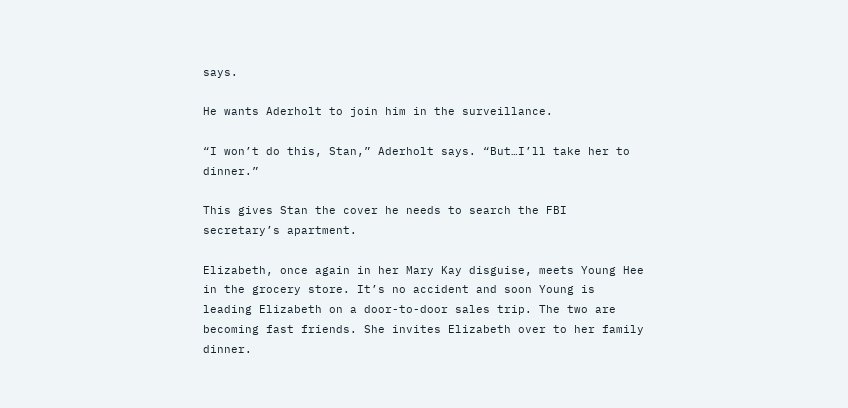says.

He wants Aderholt to join him in the surveillance.

“I won’t do this, Stan,” Aderholt says. “But…I’ll take her to dinner.”

This gives Stan the cover he needs to search the FBI secretary’s apartment.

Elizabeth, once again in her Mary Kay disguise, meets Young Hee in the grocery store. It’s no accident and soon Young is leading Elizabeth on a door-to-door sales trip. The two are becoming fast friends. She invites Elizabeth over to her family dinner.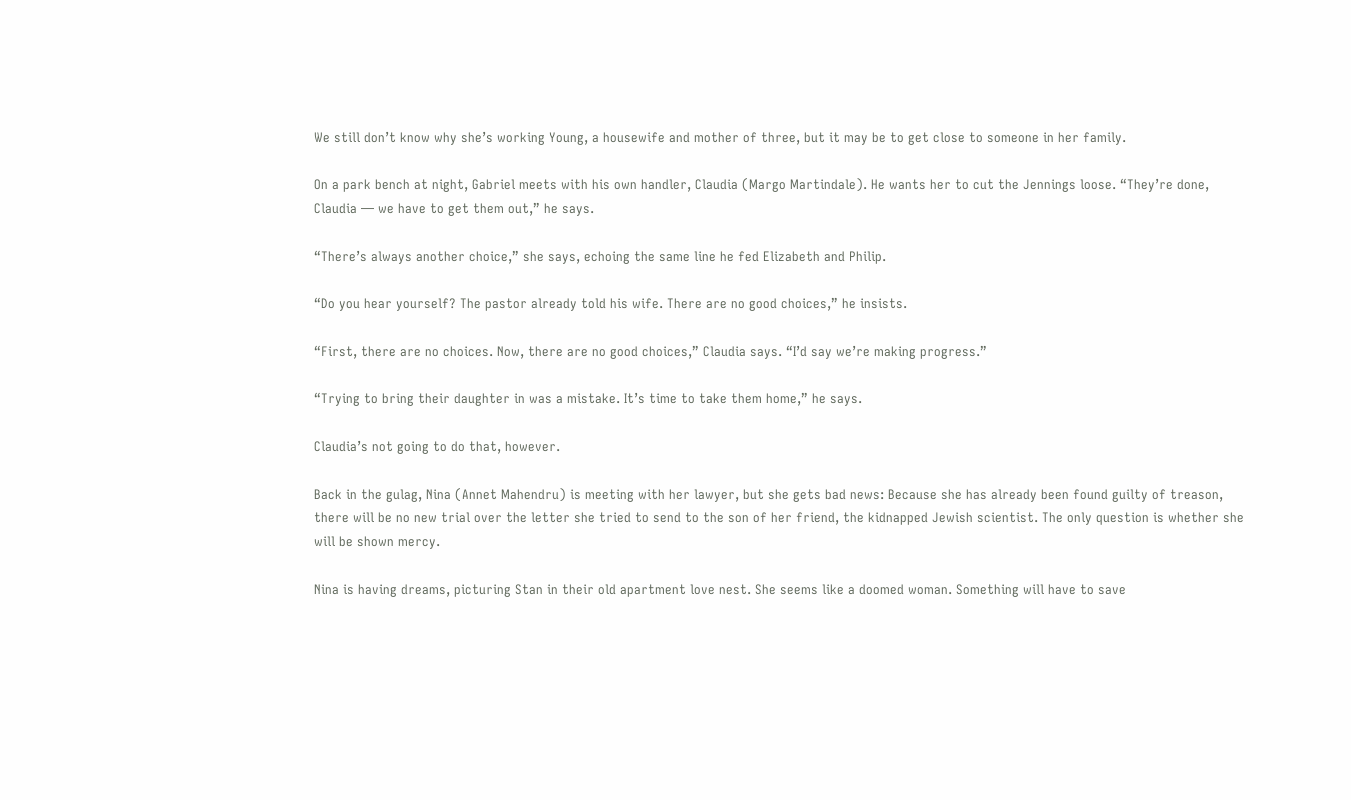We still don’t know why she’s working Young, a housewife and mother of three, but it may be to get close to someone in her family.

On a park bench at night, Gabriel meets with his own handler, Claudia (Margo Martindale). He wants her to cut the Jennings loose. “They’re done, Claudia — we have to get them out,” he says.

“There’s always another choice,” she says, echoing the same line he fed Elizabeth and Philip.

“Do you hear yourself? The pastor already told his wife. There are no good choices,” he insists.

“First, there are no choices. Now, there are no good choices,” Claudia says. “I’d say we’re making progress.”

“Trying to bring their daughter in was a mistake. It’s time to take them home,” he says.

Claudia’s not going to do that, however.

Back in the gulag, Nina (Annet Mahendru) is meeting with her lawyer, but she gets bad news: Because she has already been found guilty of treason, there will be no new trial over the letter she tried to send to the son of her friend, the kidnapped Jewish scientist. The only question is whether she will be shown mercy.

Nina is having dreams, picturing Stan in their old apartment love nest. She seems like a doomed woman. Something will have to save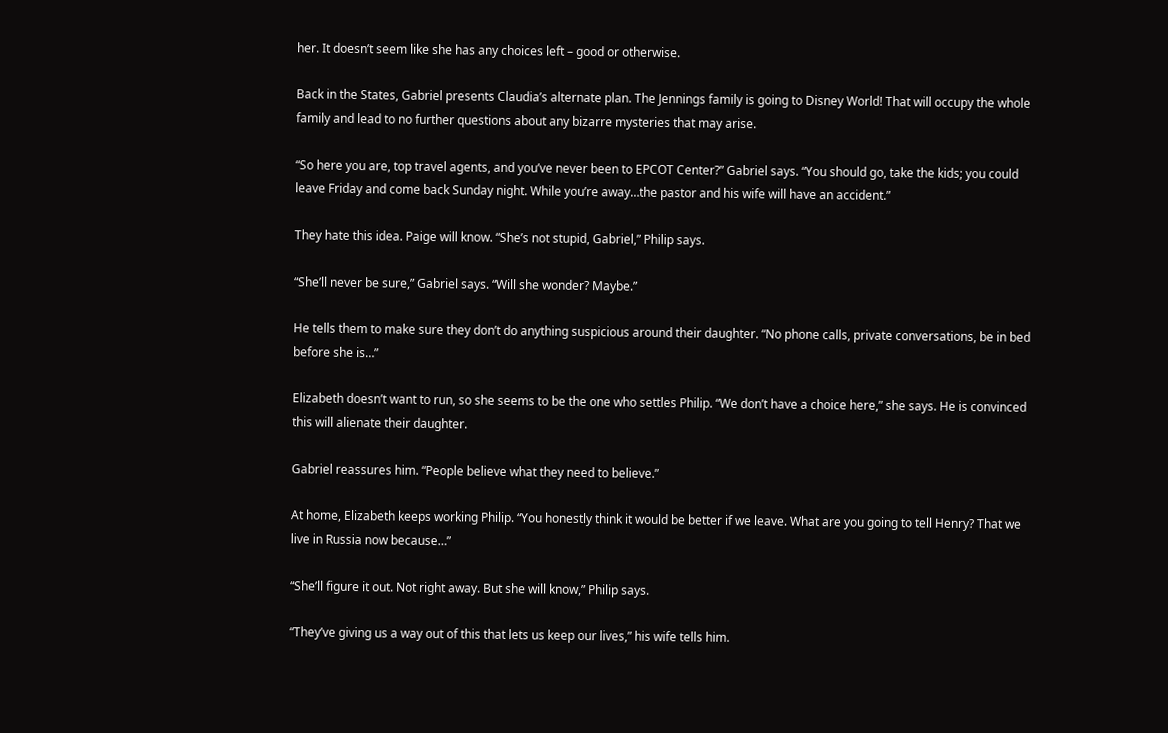her. It doesn’t seem like she has any choices left – good or otherwise.

Back in the States, Gabriel presents Claudia’s alternate plan. The Jennings family is going to Disney World! That will occupy the whole family and lead to no further questions about any bizarre mysteries that may arise.

“So here you are, top travel agents, and you’ve never been to EPCOT Center?” Gabriel says. “You should go, take the kids; you could leave Friday and come back Sunday night. While you’re away…the pastor and his wife will have an accident.”

They hate this idea. Paige will know. “She’s not stupid, Gabriel,” Philip says.

“She’ll never be sure,” Gabriel says. “Will she wonder? Maybe.”

He tells them to make sure they don’t do anything suspicious around their daughter. “No phone calls, private conversations, be in bed before she is…”

Elizabeth doesn’t want to run, so she seems to be the one who settles Philip. “We don’t have a choice here,” she says. He is convinced this will alienate their daughter.

Gabriel reassures him. “People believe what they need to believe.”

At home, Elizabeth keeps working Philip. “You honestly think it would be better if we leave. What are you going to tell Henry? That we live in Russia now because…”

“She’ll figure it out. Not right away. But she will know,” Philip says.

“They’ve giving us a way out of this that lets us keep our lives,” his wife tells him.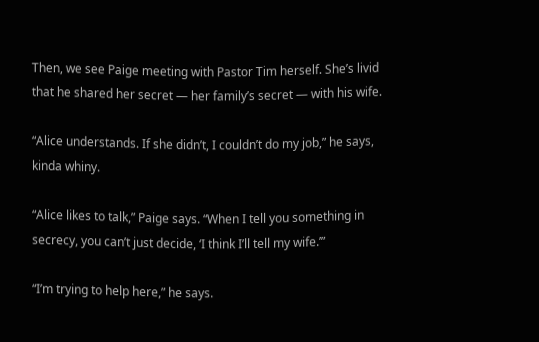Then, we see Paige meeting with Pastor Tim herself. She’s livid that he shared her secret — her family’s secret — with his wife.

“Alice understands. If she didn’t, I couldn’t do my job,” he says, kinda whiny.

“Alice likes to talk,” Paige says. “When I tell you something in secrecy, you can’t just decide, ‘I think I’ll tell my wife.’”

“I’m trying to help here,” he says.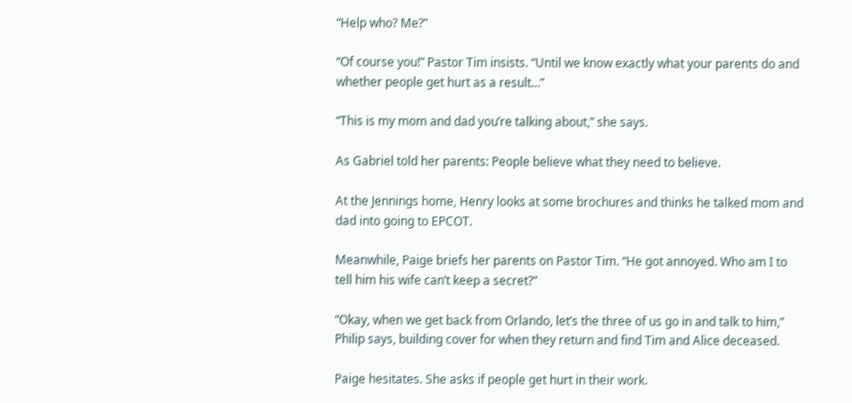“Help who? Me?”

“Of course you!” Pastor Tim insists. “Until we know exactly what your parents do and whether people get hurt as a result…”

“This is my mom and dad you’re talking about,” she says.

As Gabriel told her parents: People believe what they need to believe.

At the Jennings home, Henry looks at some brochures and thinks he talked mom and dad into going to EPCOT.

Meanwhile, Paige briefs her parents on Pastor Tim. “He got annoyed. Who am I to tell him his wife can’t keep a secret?”

“Okay, when we get back from Orlando, let’s the three of us go in and talk to him,” Philip says, building cover for when they return and find Tim and Alice deceased.

Paige hesitates. She asks if people get hurt in their work.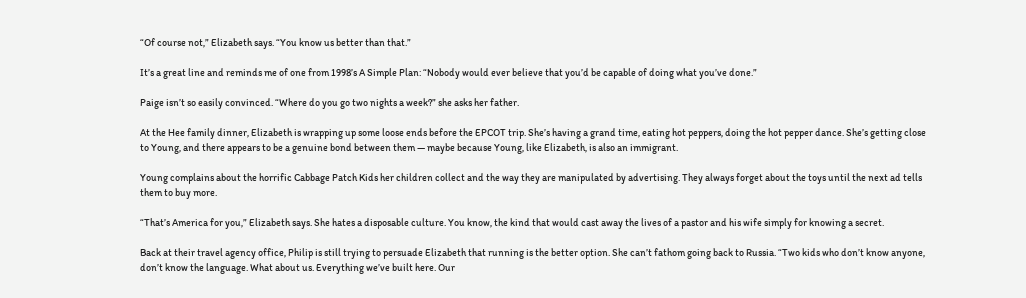“Of course not,” Elizabeth says. “You know us better than that.”

It’s a great line and reminds me of one from 1998’s A Simple Plan: “Nobody would ever believe that you’d be capable of doing what you’ve done.”

Paige isn’t so easily convinced. “Where do you go two nights a week?” she asks her father.

At the Hee family dinner, Elizabeth is wrapping up some loose ends before the EPCOT trip. She’s having a grand time, eating hot peppers, doing the hot pepper dance. She’s getting close to Young, and there appears to be a genuine bond between them — maybe because Young, like Elizabeth, is also an immigrant.

Young complains about the horrific Cabbage Patch Kids her children collect and the way they are manipulated by advertising. They always forget about the toys until the next ad tells them to buy more.

“That’s America for you,” Elizabeth says. She hates a disposable culture. You know, the kind that would cast away the lives of a pastor and his wife simply for knowing a secret.

Back at their travel agency office, Philip is still trying to persuade Elizabeth that running is the better option. She can’t fathom going back to Russia. “Two kids who don’t know anyone, don’t know the language. What about us. Everything we’ve built here. Our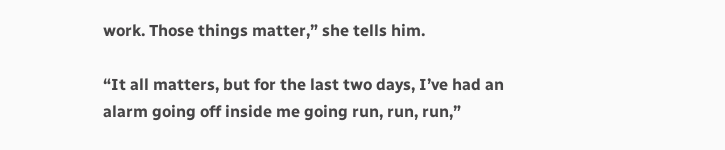work. Those things matter,” she tells him.

“It all matters, but for the last two days, I’ve had an alarm going off inside me going run, run, run,”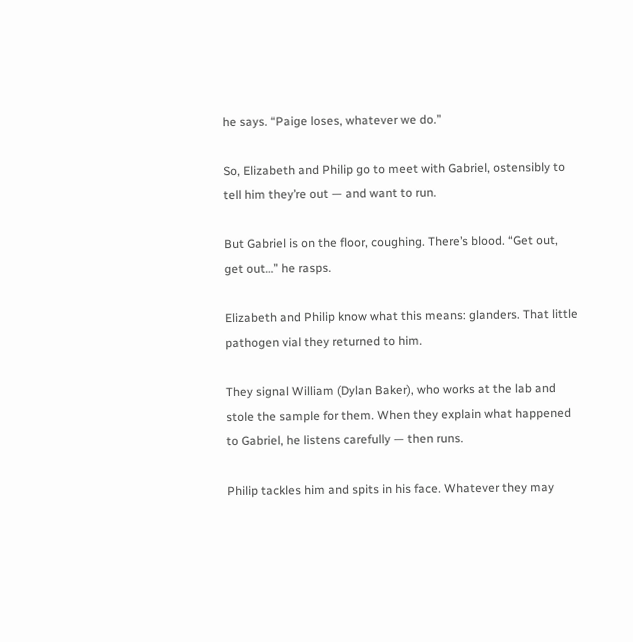he says. “Paige loses, whatever we do.”

So, Elizabeth and Philip go to meet with Gabriel, ostensibly to tell him they’re out — and want to run.

But Gabriel is on the floor, coughing. There’s blood. “Get out, get out…” he rasps.

Elizabeth and Philip know what this means: glanders. That little pathogen vial they returned to him.

They signal William (Dylan Baker), who works at the lab and stole the sample for them. When they explain what happened to Gabriel, he listens carefully — then runs.

Philip tackles him and spits in his face. Whatever they may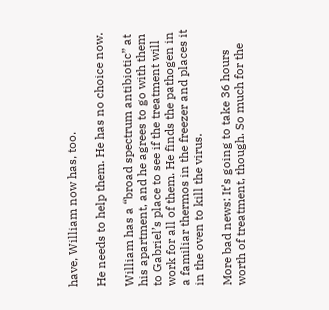have, William now has, too.

He needs to help them. He has no choice now.

William has a “broad spectrum antibiotic” at his apartment, and he agrees to go with them to Gabriel’s place to see if the treatment will work for all of them. He finds the pathogen in a familiar thermos in the freezer and places it in the oven to kill the virus.

More bad news: It’s going to take 36 hours worth of treatment, though. So much for the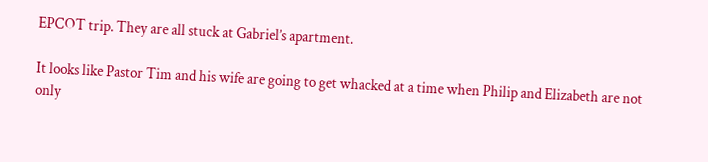EPCOT trip. They are all stuck at Gabriel’s apartment.

It looks like Pastor Tim and his wife are going to get whacked at a time when Philip and Elizabeth are not only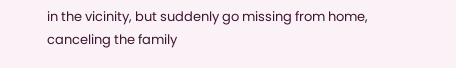in the vicinity, but suddenly go missing from home, canceling the family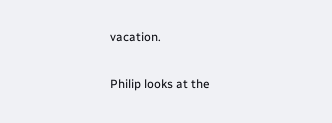vacation.

Philip looks at the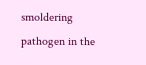smoldering pathogen in the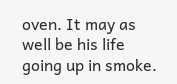oven. It may as well be his life going up in smoke.